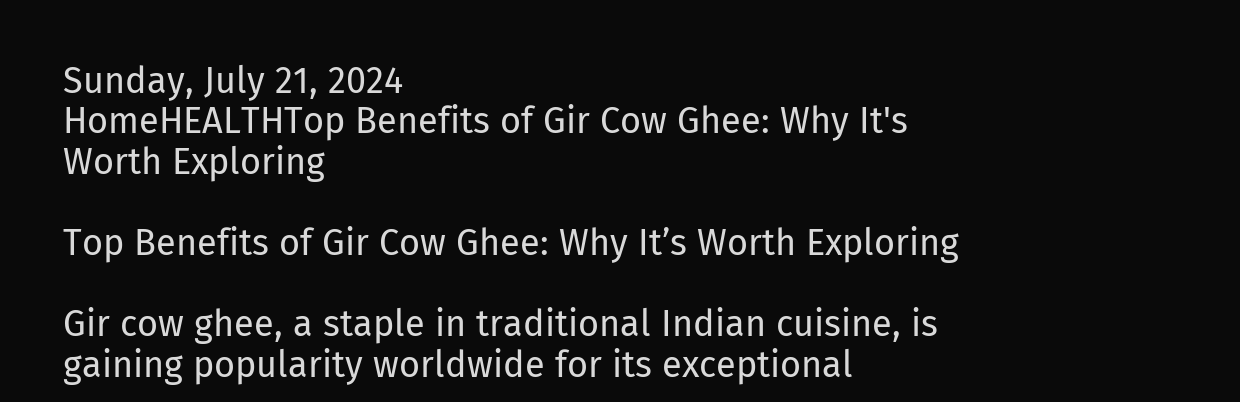Sunday, July 21, 2024
HomeHEALTHTop Benefits of Gir Cow Ghee: Why It's Worth Exploring

Top Benefits of Gir Cow Ghee: Why It’s Worth Exploring

Gir cow ghee, a staple in traditional Indian cuisine, is gaining popularity worldwide for its exceptional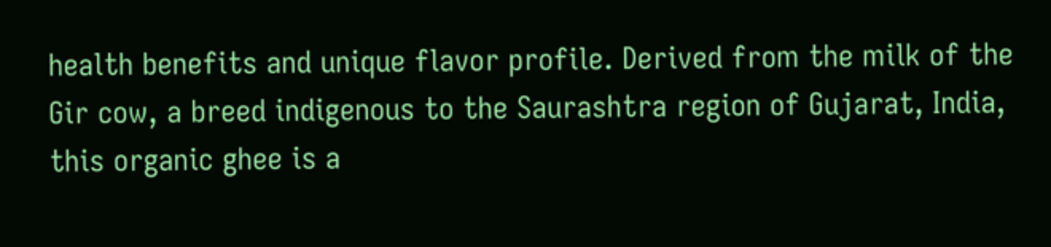health benefits and unique flavor profile. Derived from the milk of the Gir cow, a breed indigenous to the Saurashtra region of Gujarat, India, this organic ghee is a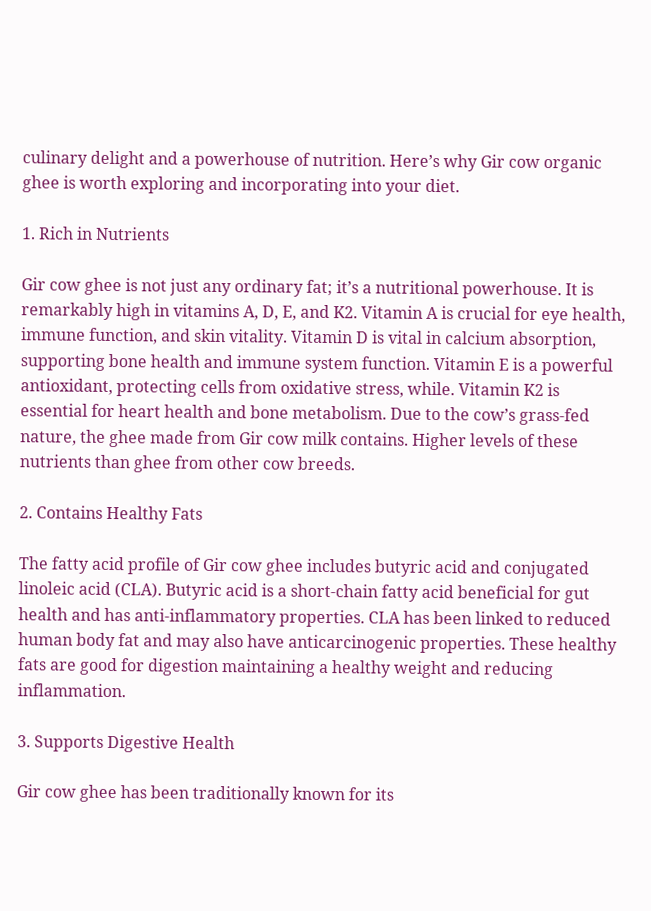culinary delight and a powerhouse of nutrition. Here’s why Gir cow organic ghee is worth exploring and incorporating into your diet.

1. Rich in Nutrients

Gir cow ghee is not just any ordinary fat; it’s a nutritional powerhouse. It is remarkably high in vitamins A, D, E, and K2. Vitamin A is crucial for eye health, immune function, and skin vitality. Vitamin D is vital in calcium absorption, supporting bone health and immune system function. Vitamin E is a powerful antioxidant, protecting cells from oxidative stress, while. Vitamin K2 is essential for heart health and bone metabolism. Due to the cow’s grass-fed nature, the ghee made from Gir cow milk contains. Higher levels of these nutrients than ghee from other cow breeds.

2. Contains Healthy Fats

The fatty acid profile of Gir cow ghee includes butyric acid and conjugated linoleic acid (CLA). Butyric acid is a short-chain fatty acid beneficial for gut health and has anti-inflammatory properties. CLA has been linked to reduced human body fat and may also have anticarcinogenic properties. These healthy fats are good for digestion maintaining a healthy weight and reducing inflammation.

3. Supports Digestive Health

Gir cow ghee has been traditionally known for its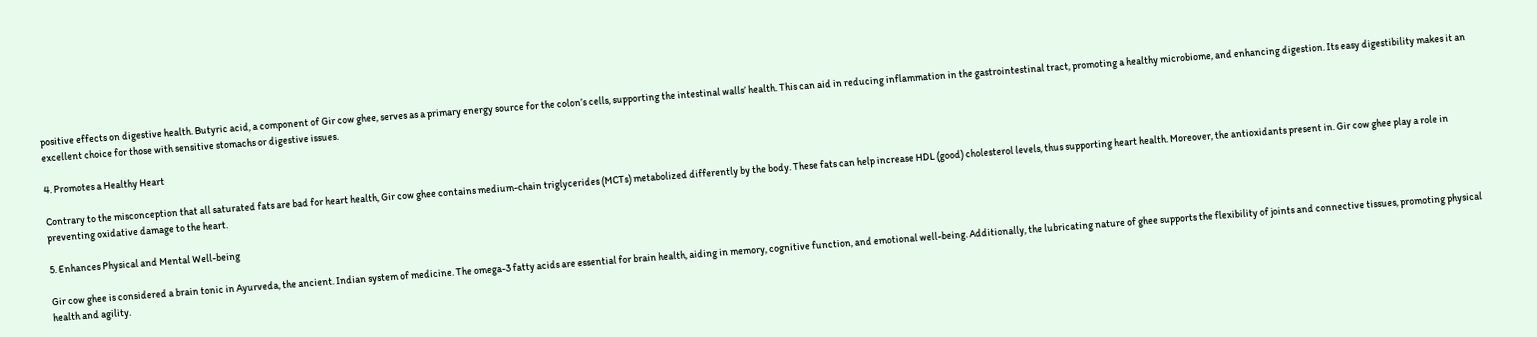positive effects on digestive health. Butyric acid, a component of Gir cow ghee, serves as a primary energy source for the colon’s cells, supporting the intestinal walls’ health. This can aid in reducing inflammation in the gastrointestinal tract, promoting a healthy microbiome, and enhancing digestion. Its easy digestibility makes it an excellent choice for those with sensitive stomachs or digestive issues.

4. Promotes a Healthy Heart

Contrary to the misconception that all saturated fats are bad for heart health, Gir cow ghee contains medium-chain triglycerides (MCTs) metabolized differently by the body. These fats can help increase HDL (good) cholesterol levels, thus supporting heart health. Moreover, the antioxidants present in. Gir cow ghee play a role in preventing oxidative damage to the heart.

5. Enhances Physical and Mental Well-being

Gir cow ghee is considered a brain tonic in Ayurveda, the ancient. Indian system of medicine. The omega-3 fatty acids are essential for brain health, aiding in memory, cognitive function, and emotional well-being. Additionally, the lubricating nature of ghee supports the flexibility of joints and connective tissues, promoting physical health and agility.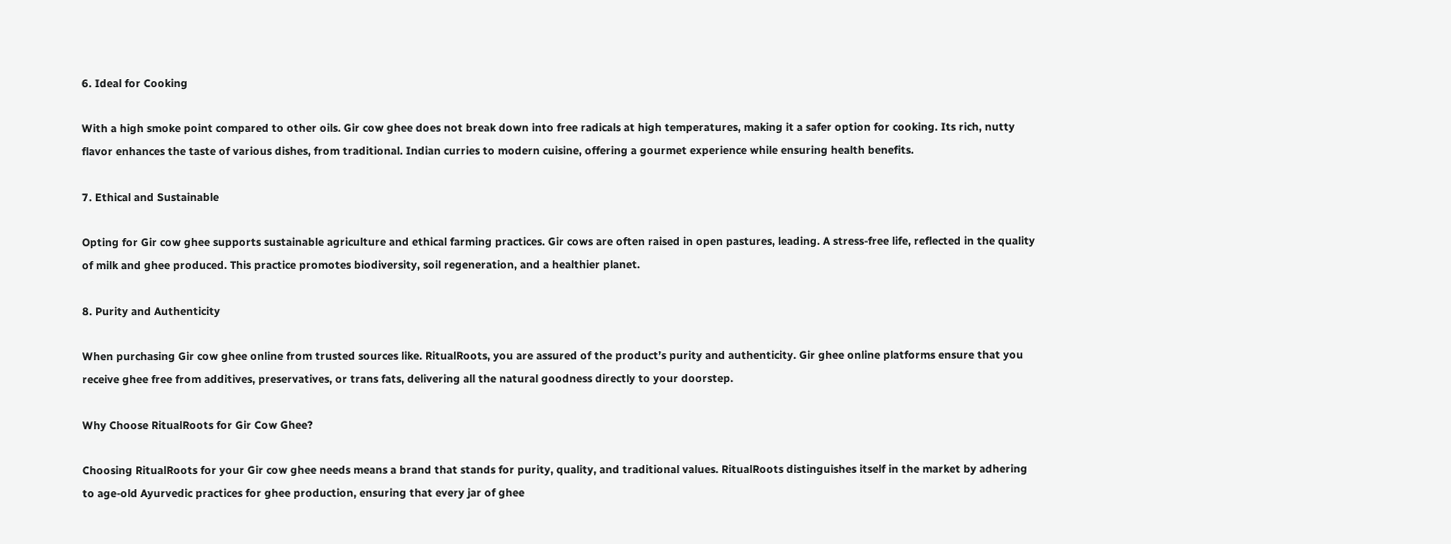6. Ideal for Cooking

With a high smoke point compared to other oils. Gir cow ghee does not break down into free radicals at high temperatures, making it a safer option for cooking. Its rich, nutty flavor enhances the taste of various dishes, from traditional. Indian curries to modern cuisine, offering a gourmet experience while ensuring health benefits.

7. Ethical and Sustainable

Opting for Gir cow ghee supports sustainable agriculture and ethical farming practices. Gir cows are often raised in open pastures, leading. A stress-free life, reflected in the quality of milk and ghee produced. This practice promotes biodiversity, soil regeneration, and a healthier planet.

8. Purity and Authenticity

When purchasing Gir cow ghee online from trusted sources like. RitualRoots, you are assured of the product’s purity and authenticity. Gir ghee online platforms ensure that you receive ghee free from additives, preservatives, or trans fats, delivering all the natural goodness directly to your doorstep.

Why Choose RitualRoots for Gir Cow Ghee?

Choosing RitualRoots for your Gir cow ghee needs means a brand that stands for purity, quality, and traditional values. RitualRoots distinguishes itself in the market by adhering to age-old Ayurvedic practices for ghee production, ensuring that every jar of ghee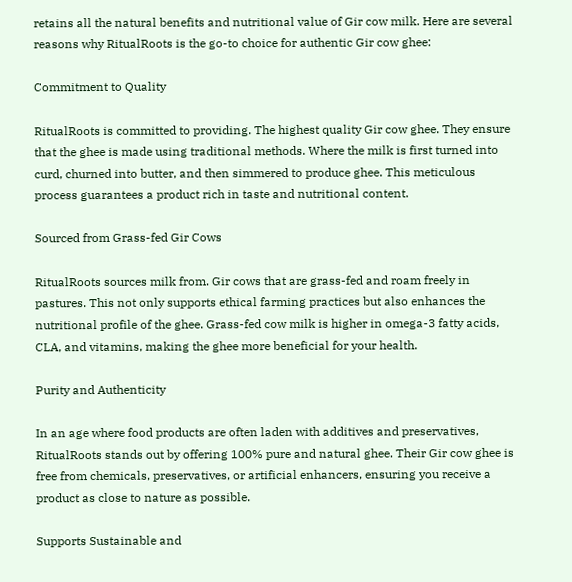retains all the natural benefits and nutritional value of Gir cow milk. Here are several reasons why RitualRoots is the go-to choice for authentic Gir cow ghee:

Commitment to Quality

RitualRoots is committed to providing. The highest quality Gir cow ghee. They ensure that the ghee is made using traditional methods. Where the milk is first turned into curd, churned into butter, and then simmered to produce ghee. This meticulous process guarantees a product rich in taste and nutritional content.

Sourced from Grass-fed Gir Cows

RitualRoots sources milk from. Gir cows that are grass-fed and roam freely in pastures. This not only supports ethical farming practices but also enhances the nutritional profile of the ghee. Grass-fed cow milk is higher in omega-3 fatty acids, CLA, and vitamins, making the ghee more beneficial for your health.

Purity and Authenticity

In an age where food products are often laden with additives and preservatives, RitualRoots stands out by offering 100% pure and natural ghee. Their Gir cow ghee is free from chemicals, preservatives, or artificial enhancers, ensuring you receive a product as close to nature as possible.

Supports Sustainable and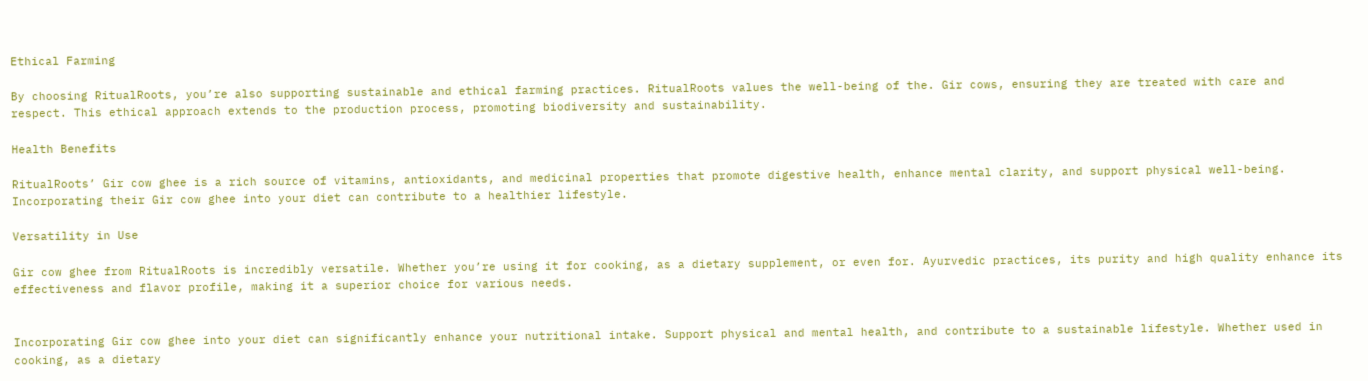Ethical Farming

By choosing RitualRoots, you’re also supporting sustainable and ethical farming practices. RitualRoots values the well-being of the. Gir cows, ensuring they are treated with care and respect. This ethical approach extends to the production process, promoting biodiversity and sustainability.

Health Benefits

RitualRoots’ Gir cow ghee is a rich source of vitamins, antioxidants, and medicinal properties that promote digestive health, enhance mental clarity, and support physical well-being. Incorporating their Gir cow ghee into your diet can contribute to a healthier lifestyle.

Versatility in Use

Gir cow ghee from RitualRoots is incredibly versatile. Whether you’re using it for cooking, as a dietary supplement, or even for. Ayurvedic practices, its purity and high quality enhance its effectiveness and flavor profile, making it a superior choice for various needs.


Incorporating Gir cow ghee into your diet can significantly enhance your nutritional intake. Support physical and mental health, and contribute to a sustainable lifestyle. Whether used in cooking, as a dietary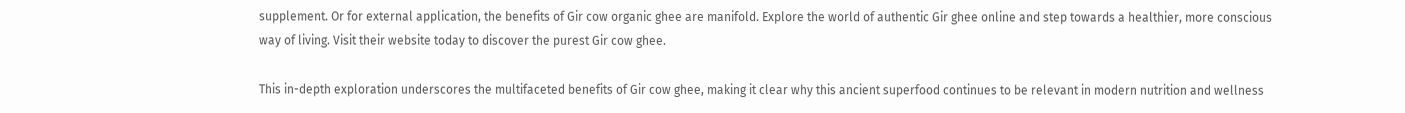supplement. Or for external application, the benefits of Gir cow organic ghee are manifold. Explore the world of authentic Gir ghee online and step towards a healthier, more conscious way of living. Visit their website today to discover the purest Gir cow ghee.

This in-depth exploration underscores the multifaceted benefits of Gir cow ghee, making it clear why this ancient superfood continues to be relevant in modern nutrition and wellness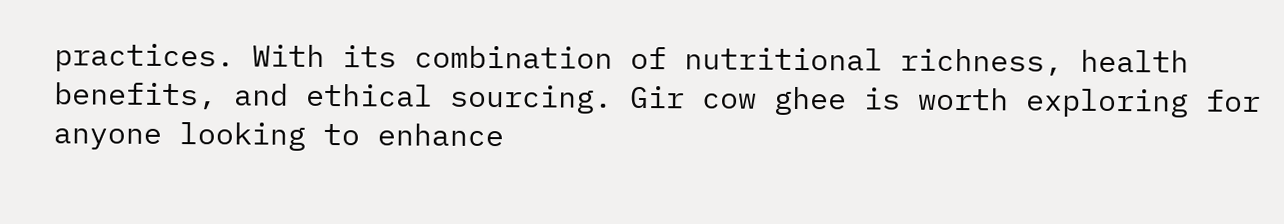practices. With its combination of nutritional richness, health benefits, and ethical sourcing. Gir cow ghee is worth exploring for anyone looking to enhance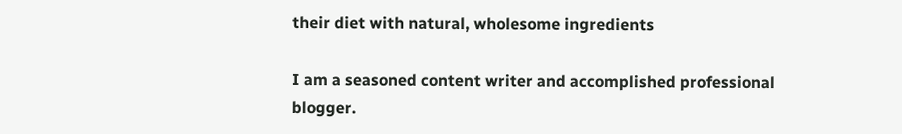their diet with natural, wholesome ingredients

I am a seasoned content writer and accomplished professional blogger.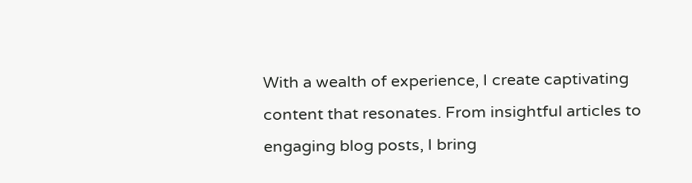With a wealth of experience, I create captivating content that resonates. From insightful articles to engaging blog posts, I bring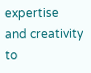expertise and creativity to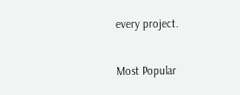every project.

Most Popular